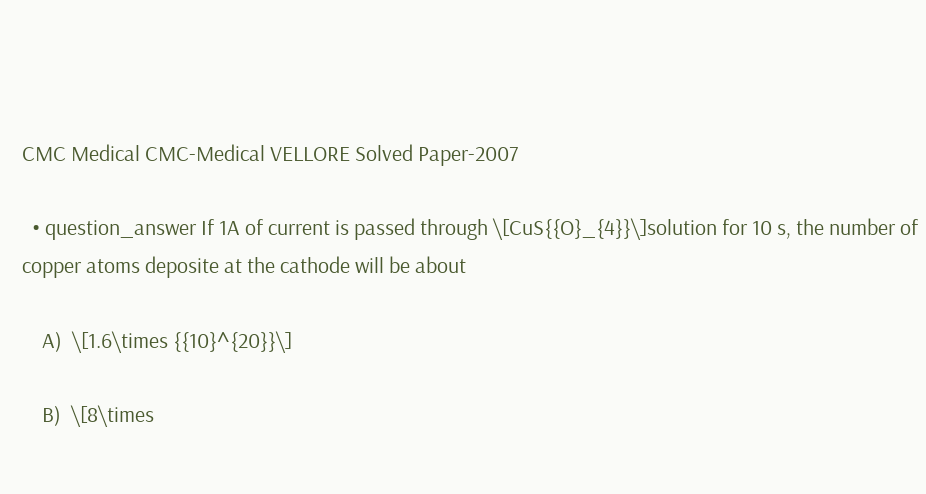CMC Medical CMC-Medical VELLORE Solved Paper-2007

  • question_answer If 1A of current is passed through \[CuS{{O}_{4}}\]solution for 10 s, the number of copper atoms deposite at the cathode will be about

    A)  \[1.6\times {{10}^{20}}\]

    B)  \[8\times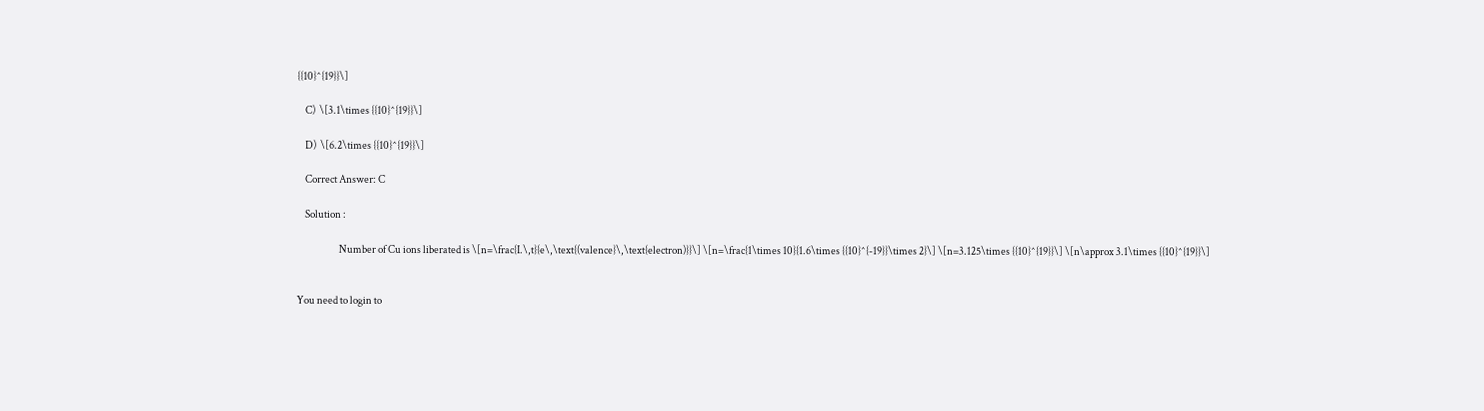{{10}^{19}}\]

    C)  \[3.1\times {{10}^{19}}\]

    D)  \[6.2\times {{10}^{19}}\]

    Correct Answer: C

    Solution :

                     Number of Cu ions liberated is \[n=\frac{I.\,t}{e\,\text{(valence}\,\text{electron)}}\] \[n=\frac{1\times 10}{1.6\times {{10}^{-19}}\times 2}\] \[n=3.125\times {{10}^{19}}\] \[n\approx 3.1\times {{10}^{19}}\]


You need to login to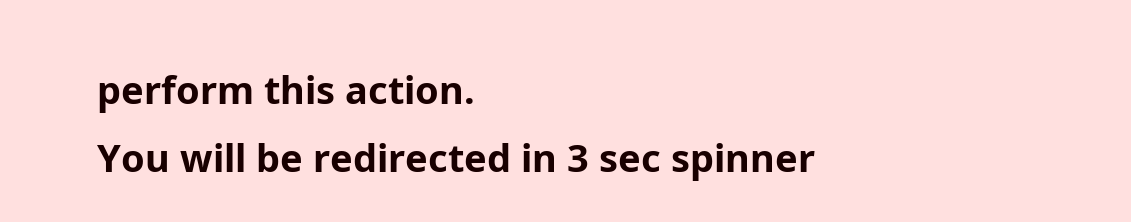perform this action.
You will be redirected in 3 sec spinner